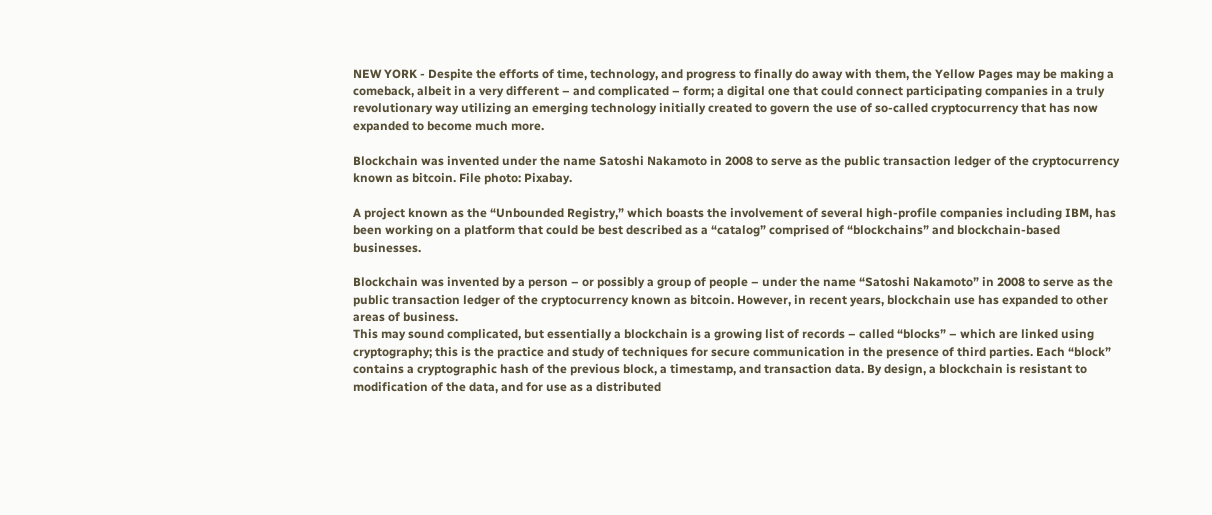NEW YORK - Despite the efforts of time, technology, and progress to finally do away with them, the Yellow Pages may be making a comeback, albeit in a very different – and complicated – form; a digital one that could connect participating companies in a truly revolutionary way utilizing an emerging technology initially created to govern the use of so-called cryptocurrency that has now expanded to become much more.

Blockchain was invented under the name Satoshi Nakamoto in 2008 to serve as the public transaction ledger of the cryptocurrency known as bitcoin. File photo: Pixabay.

A project known as the “Unbounded Registry,” which boasts the involvement of several high-profile companies including IBM, has been working on a platform that could be best described as a “catalog” comprised of “blockchains” and blockchain-based businesses.

Blockchain was invented by a person – or possibly a group of people – under the name “Satoshi Nakamoto” in 2008 to serve as the public transaction ledger of the cryptocurrency known as bitcoin. However, in recent years, blockchain use has expanded to other areas of business.
This may sound complicated, but essentially a blockchain is a growing list of records – called “blocks” – which are linked using cryptography; this is the practice and study of techniques for secure communication in the presence of third parties. Each “block” contains a cryptographic hash of the previous block, a timestamp, and transaction data. By design, a blockchain is resistant to modification of the data, and for use as a distributed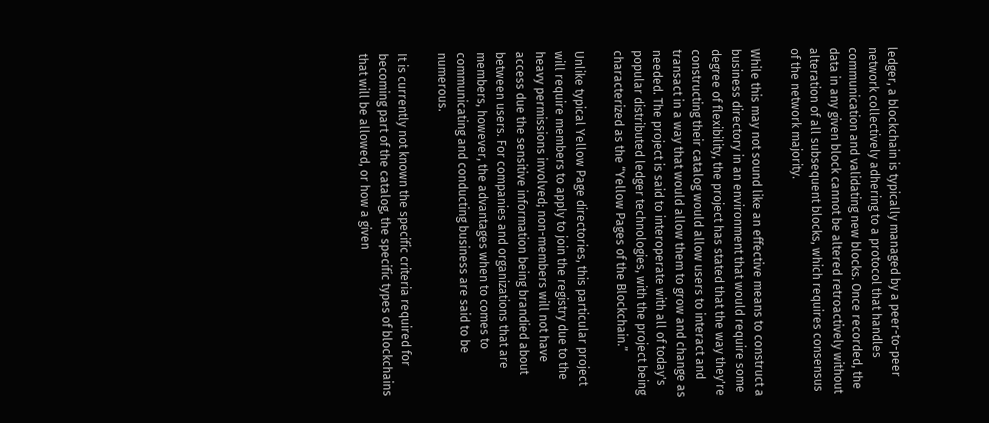ledger, a blockchain is typically managed by a peer-to-peer network collectively adhering to a protocol that handles communication and validating new blocks. Once recorded, the data in any given block cannot be altered retroactively without alteration of all subsequent blocks, which requires consensus of the network majority.

While this may not sound like an effective means to construct a business directory in an environment that would require some degree of flexibility, the project has stated that the way they're constructing their catalog would allow users to interact and transact in a way that would allow them to grow and change as needed. The project is said to interoperate with all of today's popular distributed ledger technologies, with the project being characterized as the “Yellow Pages of the Blockchain.”

Unlike typical Yellow Page directories, this particular project will require members to apply to join the registry due to the heavy permissions involved; non-members will not have access due the sensitive information being brandied about between users. For companies and organizations that are members, however, the advantages when to comes to communicating and conducting business are said to be numerous.

It is currently not known the specific criteria required for becoming part of the catalog, the specific types of blockchains that will be allowed, or how a given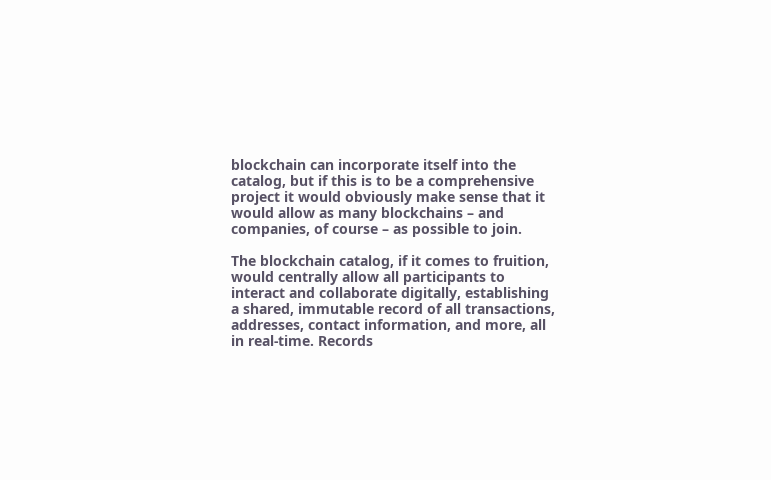blockchain can incorporate itself into the catalog, but if this is to be a comprehensive project it would obviously make sense that it would allow as many blockchains – and companies, of course – as possible to join.

The blockchain catalog, if it comes to fruition, would centrally allow all participants to interact and collaborate digitally, establishing a shared, immutable record of all transactions, addresses, contact information, and more, all in real-time. Records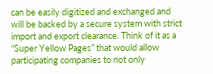can be easily digitized and exchanged and will be backed by a secure system with strict import and export clearance. Think of it as a “Super Yellow Pages” that would allow participating companies to not only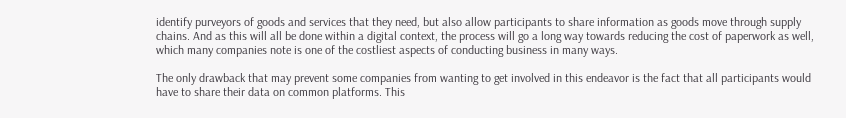identify purveyors of goods and services that they need, but also allow participants to share information as goods move through supply chains. And as this will all be done within a digital context, the process will go a long way towards reducing the cost of paperwork as well, which many companies note is one of the costliest aspects of conducting business in many ways.

The only drawback that may prevent some companies from wanting to get involved in this endeavor is the fact that all participants would have to share their data on common platforms. This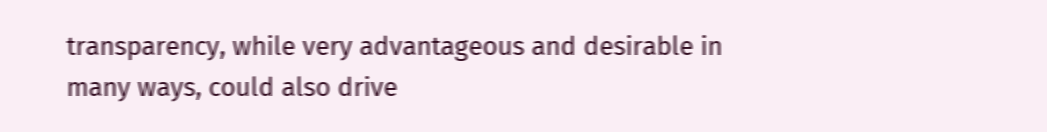transparency, while very advantageous and desirable in many ways, could also drive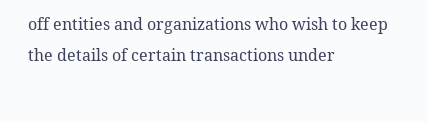off entities and organizations who wish to keep the details of certain transactions under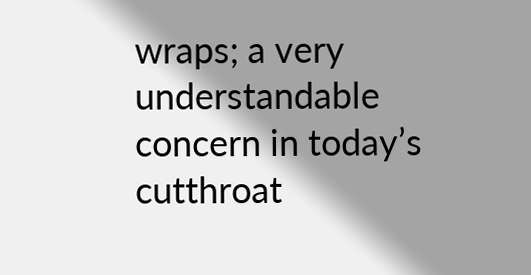wraps; a very understandable concern in today’s cutthroat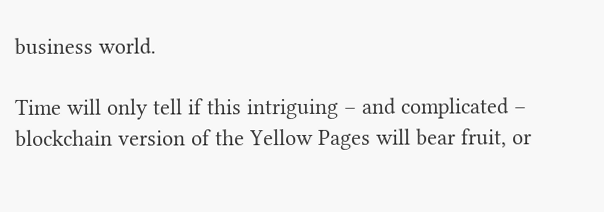business world.

Time will only tell if this intriguing – and complicated – blockchain version of the Yellow Pages will bear fruit, or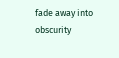fade away into obscurity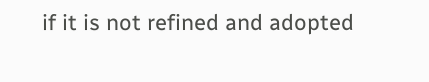if it is not refined and adopted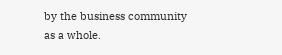by the business community as a whole.